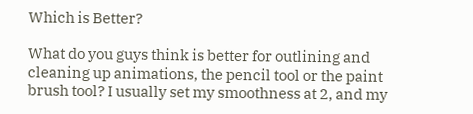Which is Better?

What do you guys think is better for outlining and cleaning up animations, the pencil tool or the paint brush tool? I usually set my smoothness at 2, and my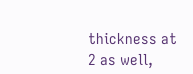thickness at 2 as well,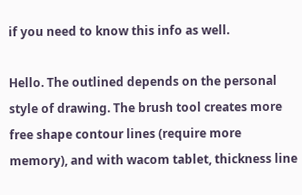if you need to know this info as well.

Hello. The outlined depends on the personal style of drawing. The brush tool creates more free shape contour lines (require more memory), and with wacom tablet, thickness line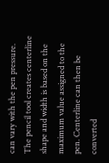can vary with the pen pressure.
The pencil tool creates centerline shape and width is based on the maximum value assigned to the pen. Centerline can then be converted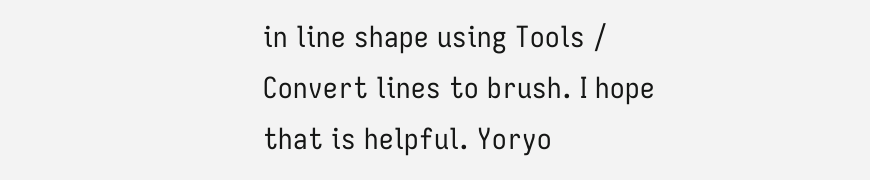in line shape using Tools / Convert lines to brush. I hope that is helpful. Yoryo